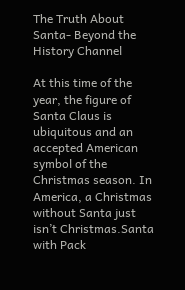The Truth About Santa- Beyond the History Channel

At this time of the year, the figure of Santa Claus is ubiquitous and an accepted American symbol of the Christmas season. In America, a Christmas without Santa just isn’t Christmas.Santa with Pack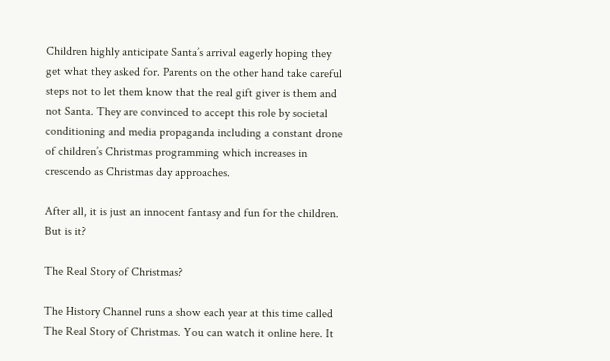Children highly anticipate Santa’s arrival eagerly hoping they get what they asked for. Parents on the other hand take careful steps not to let them know that the real gift giver is them and not Santa. They are convinced to accept this role by societal conditioning and media propaganda including a constant drone of children’s Christmas programming which increases in crescendo as Christmas day approaches.

After all, it is just an innocent fantasy and fun for the children. But is it?

The Real Story of Christmas?

The History Channel runs a show each year at this time called The Real Story of Christmas. You can watch it online here. It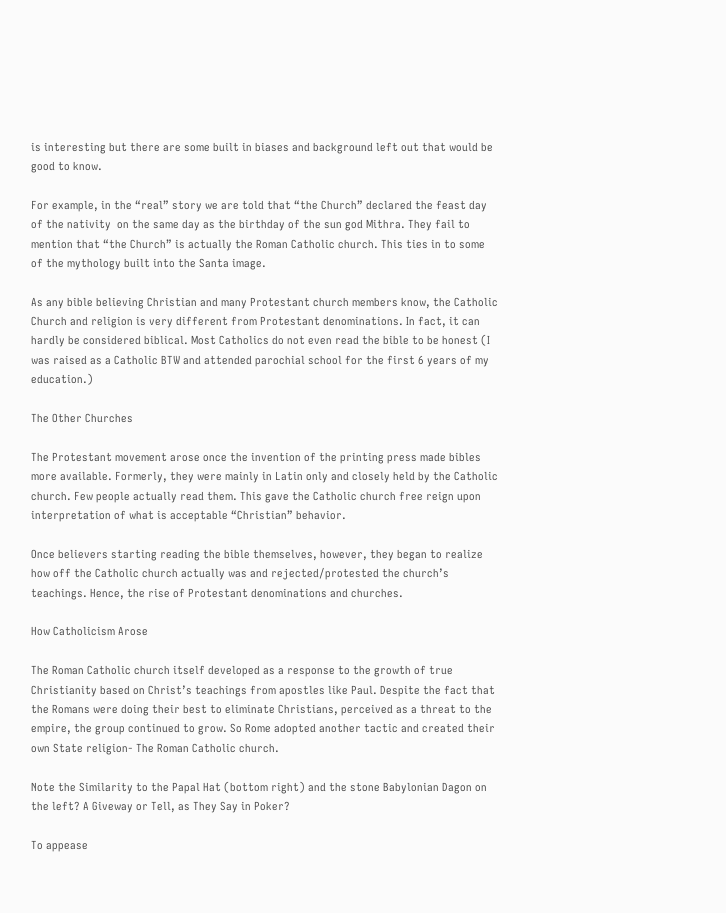is interesting but there are some built in biases and background left out that would be good to know.

For example, in the “real” story we are told that “the Church” declared the feast day of the nativity  on the same day as the birthday of the sun god Mithra. They fail to mention that “the Church” is actually the Roman Catholic church. This ties in to some of the mythology built into the Santa image.

As any bible believing Christian and many Protestant church members know, the Catholic Church and religion is very different from Protestant denominations. In fact, it can hardly be considered biblical. Most Catholics do not even read the bible to be honest (I was raised as a Catholic BTW and attended parochial school for the first 6 years of my education.)

The Other Churches

The Protestant movement arose once the invention of the printing press made bibles more available. Formerly, they were mainly in Latin only and closely held by the Catholic church. Few people actually read them. This gave the Catholic church free reign upon interpretation of what is acceptable “Christian” behavior.

Once believers starting reading the bible themselves, however, they began to realize how off the Catholic church actually was and rejected/protested the church’s teachings. Hence, the rise of Protestant denominations and churches.

How Catholicism Arose

The Roman Catholic church itself developed as a response to the growth of true Christianity based on Christ’s teachings from apostles like Paul. Despite the fact that the Romans were doing their best to eliminate Christians, perceived as a threat to the empire, the group continued to grow. So Rome adopted another tactic and created their own State religion- The Roman Catholic church.

Note the Similarity to the Papal Hat (bottom right) and the stone Babylonian Dagon on the left? A Giveway or Tell, as They Say in Poker?

To appease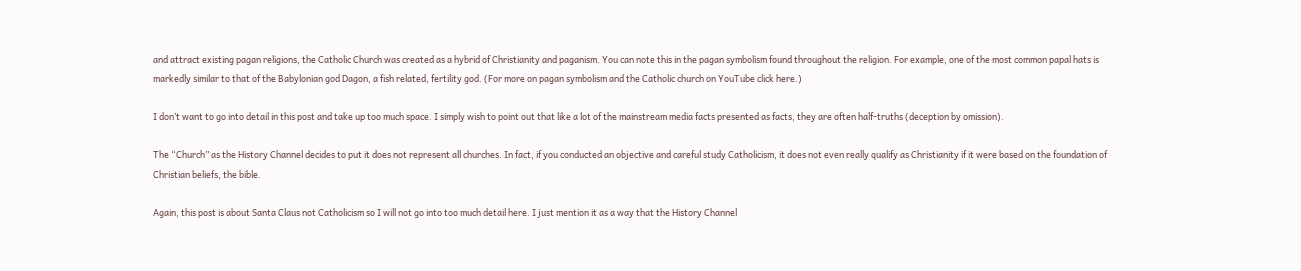and attract existing pagan religions, the Catholic Church was created as a hybrid of Christianity and paganism. You can note this in the pagan symbolism found throughout the religion. For example, one of the most common papal hats is markedly similar to that of the Babylonian god Dagon, a fish related, fertility god. (For more on pagan symbolism and the Catholic church on YouTube click here.)

I don’t want to go into detail in this post and take up too much space. I simply wish to point out that like a lot of the mainstream media facts presented as facts, they are often half-truths (deception by omission).

The “Church” as the History Channel decides to put it does not represent all churches. In fact, if you conducted an objective and careful study Catholicism, it does not even really qualify as Christianity if it were based on the foundation of Christian beliefs, the bible.

Again, this post is about Santa Claus not Catholicism so I will not go into too much detail here. I just mention it as a way that the History Channel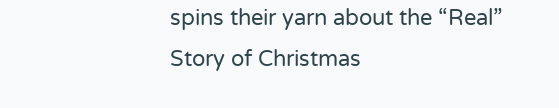spins their yarn about the “Real” Story of Christmas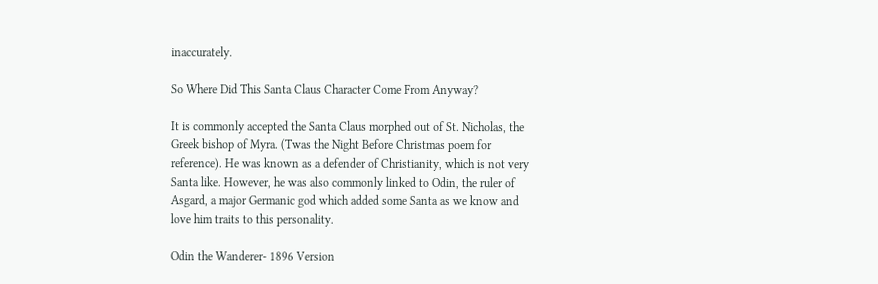inaccurately.

So Where Did This Santa Claus Character Come From Anyway?

It is commonly accepted the Santa Claus morphed out of St. Nicholas, the Greek bishop of Myra. (Twas the Night Before Christmas poem for reference). He was known as a defender of Christianity, which is not very Santa like. However, he was also commonly linked to Odin, the ruler of Asgard, a major Germanic god which added some Santa as we know and love him traits to this personality.

Odin the Wanderer- 1896 Version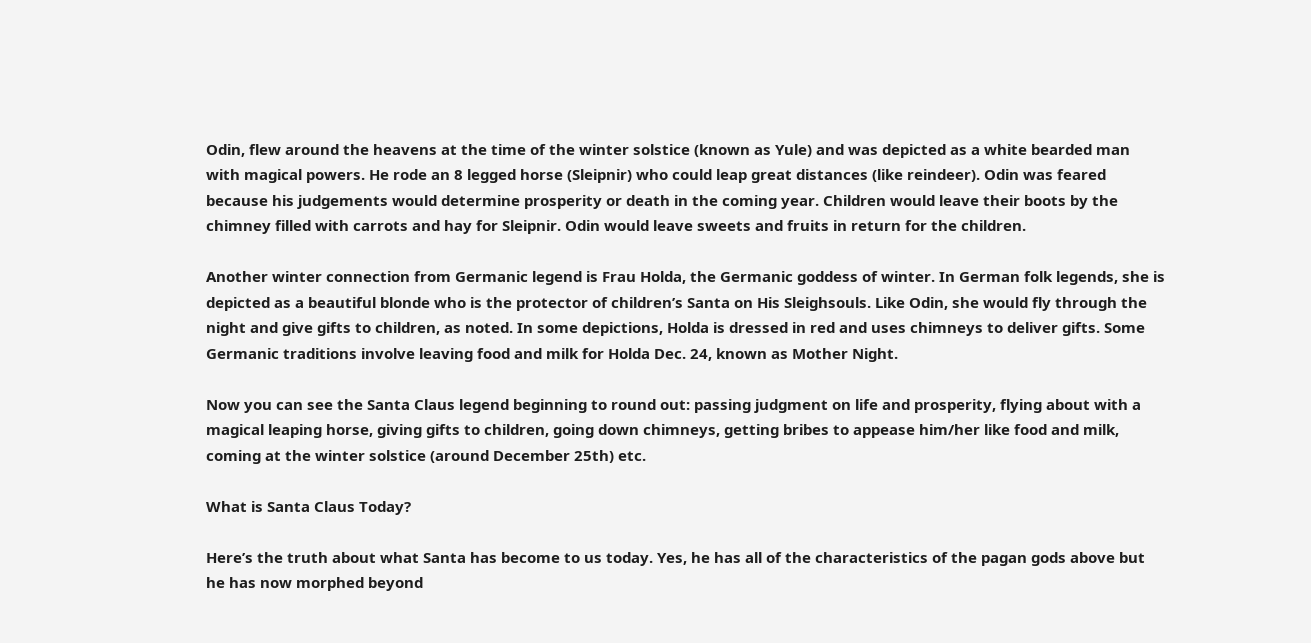Odin, flew around the heavens at the time of the winter solstice (known as Yule) and was depicted as a white bearded man with magical powers. He rode an 8 legged horse (Sleipnir) who could leap great distances (like reindeer). Odin was feared because his judgements would determine prosperity or death in the coming year. Children would leave their boots by the chimney filled with carrots and hay for Sleipnir. Odin would leave sweets and fruits in return for the children.

Another winter connection from Germanic legend is Frau Holda, the Germanic goddess of winter. In German folk legends, she is depicted as a beautiful blonde who is the protector of children’s Santa on His Sleighsouls. Like Odin, she would fly through the night and give gifts to children, as noted. In some depictions, Holda is dressed in red and uses chimneys to deliver gifts. Some Germanic traditions involve leaving food and milk for Holda Dec. 24, known as Mother Night.

Now you can see the Santa Claus legend beginning to round out: passing judgment on life and prosperity, flying about with a magical leaping horse, giving gifts to children, going down chimneys, getting bribes to appease him/her like food and milk, coming at the winter solstice (around December 25th) etc.

What is Santa Claus Today?

Here’s the truth about what Santa has become to us today. Yes, he has all of the characteristics of the pagan gods above but he has now morphed beyond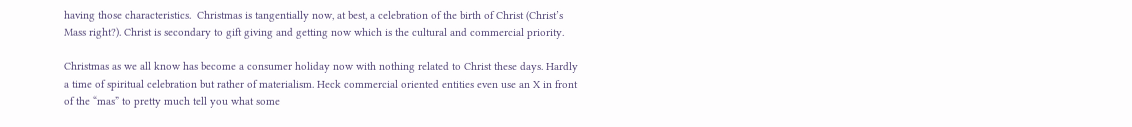having those characteristics.  Christmas is tangentially now, at best, a celebration of the birth of Christ (Christ’s Mass right?). Christ is secondary to gift giving and getting now which is the cultural and commercial priority.

Christmas as we all know has become a consumer holiday now with nothing related to Christ these days. Hardly a time of spiritual celebration but rather of materialism. Heck commercial oriented entities even use an X in front of the “mas” to pretty much tell you what some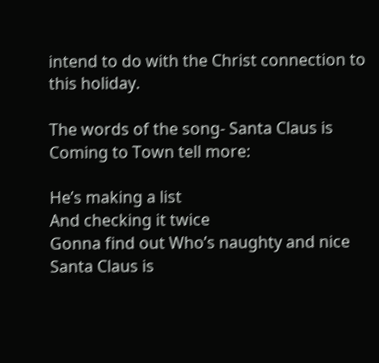intend to do with the Christ connection to this holiday.

The words of the song- Santa Claus is Coming to Town tell more:

He’s making a list
And checking it twice
Gonna find out Who’s naughty and nice
Santa Claus is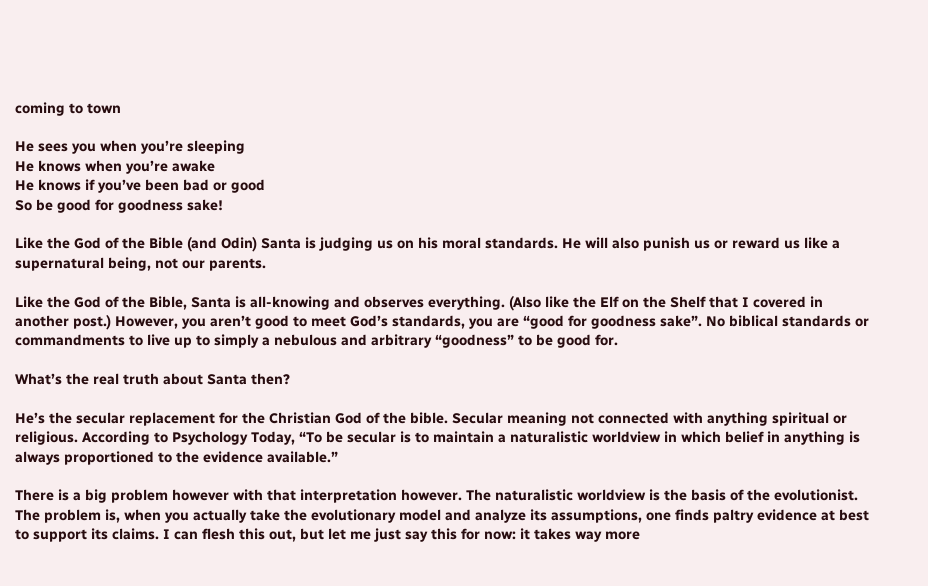coming to town

He sees you when you’re sleeping
He knows when you’re awake
He knows if you’ve been bad or good
So be good for goodness sake!

Like the God of the Bible (and Odin) Santa is judging us on his moral standards. He will also punish us or reward us like a supernatural being, not our parents.

Like the God of the Bible, Santa is all-knowing and observes everything. (Also like the Elf on the Shelf that I covered in another post.) However, you aren’t good to meet God’s standards, you are “good for goodness sake”. No biblical standards or commandments to live up to simply a nebulous and arbitrary “goodness” to be good for.

What’s the real truth about Santa then?

He’s the secular replacement for the Christian God of the bible. Secular meaning not connected with anything spiritual or religious. According to Psychology Today, “To be secular is to maintain a naturalistic worldview in which belief in anything is always proportioned to the evidence available.”

There is a big problem however with that interpretation however. The naturalistic worldview is the basis of the evolutionist. The problem is, when you actually take the evolutionary model and analyze its assumptions, one finds paltry evidence at best to support its claims. I can flesh this out, but let me just say this for now: it takes way more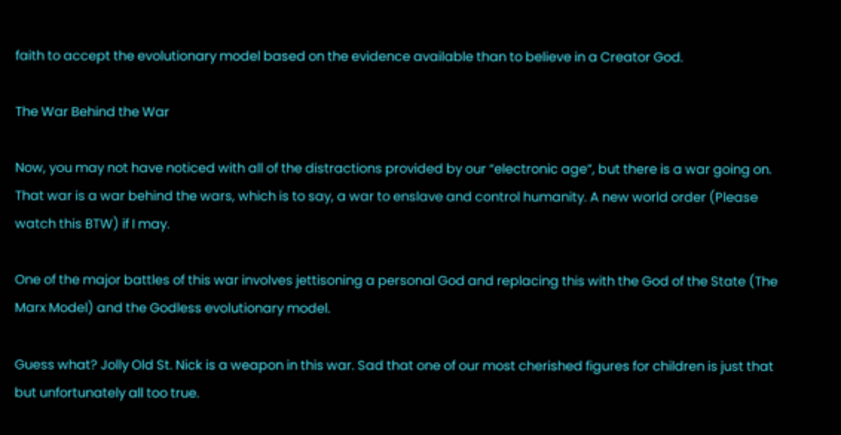faith to accept the evolutionary model based on the evidence available than to believe in a Creator God.

The War Behind the War

Now, you may not have noticed with all of the distractions provided by our “electronic age”, but there is a war going on. That war is a war behind the wars, which is to say, a war to enslave and control humanity. A new world order (Please watch this BTW) if I may.

One of the major battles of this war involves jettisoning a personal God and replacing this with the God of the State (The Marx Model) and the Godless evolutionary model.

Guess what? Jolly Old St. Nick is a weapon in this war. Sad that one of our most cherished figures for children is just that but unfortunately all too true.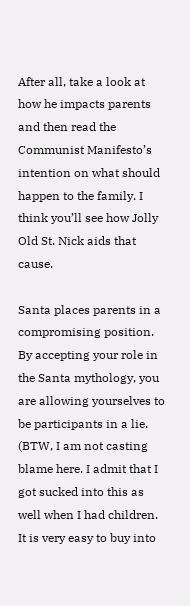After all, take a look at how he impacts parents and then read the Communist Manifesto’s intention on what should happen to the family. I think you’ll see how Jolly Old St. Nick aids that cause.

Santa places parents in a compromising position. By accepting your role in the Santa mythology, you are allowing yourselves to be participants in a lie. (BTW, I am not casting blame here. I admit that I got sucked into this as well when I had children.  It is very easy to buy into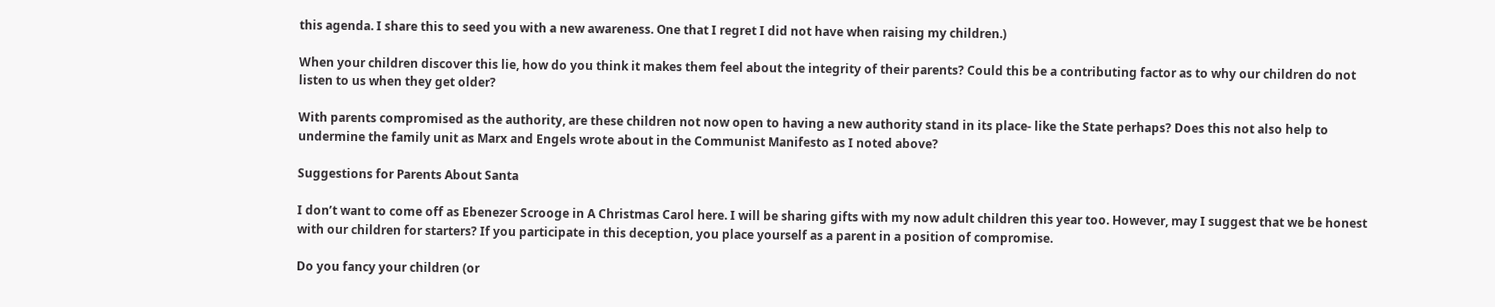this agenda. I share this to seed you with a new awareness. One that I regret I did not have when raising my children.)

When your children discover this lie, how do you think it makes them feel about the integrity of their parents? Could this be a contributing factor as to why our children do not listen to us when they get older?

With parents compromised as the authority, are these children not now open to having a new authority stand in its place- like the State perhaps? Does this not also help to undermine the family unit as Marx and Engels wrote about in the Communist Manifesto as I noted above?

Suggestions for Parents About Santa

I don’t want to come off as Ebenezer Scrooge in A Christmas Carol here. I will be sharing gifts with my now adult children this year too. However, may I suggest that we be honest with our children for starters? If you participate in this deception, you place yourself as a parent in a position of compromise.

Do you fancy your children (or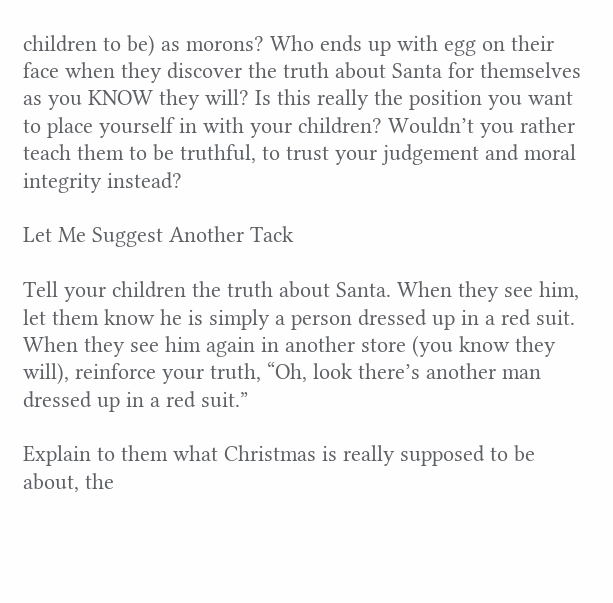children to be) as morons? Who ends up with egg on their face when they discover the truth about Santa for themselves as you KNOW they will? Is this really the position you want to place yourself in with your children? Wouldn’t you rather teach them to be truthful, to trust your judgement and moral integrity instead?

Let Me Suggest Another Tack

Tell your children the truth about Santa. When they see him, let them know he is simply a person dressed up in a red suit. When they see him again in another store (you know they will), reinforce your truth, “Oh, look there’s another man dressed up in a red suit.”

Explain to them what Christmas is really supposed to be about, the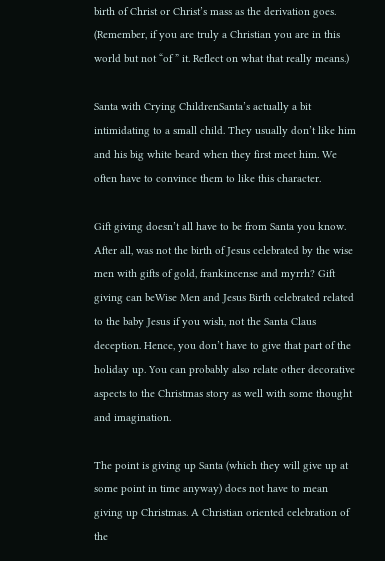birth of Christ or Christ’s mass as the derivation goes. (Remember, if you are truly a Christian you are in this world but not “of ” it. Reflect on what that really means.)

Santa with Crying ChildrenSanta’s actually a bit intimidating to a small child. They usually don’t like him and his big white beard when they first meet him. We often have to convince them to like this character.

Gift giving doesn’t all have to be from Santa you know. After all, was not the birth of Jesus celebrated by the wise men with gifts of gold, frankincense and myrrh? Gift giving can beWise Men and Jesus Birth celebrated related to the baby Jesus if you wish, not the Santa Claus deception. Hence, you don’t have to give that part of the holiday up. You can probably also relate other decorative aspects to the Christmas story as well with some thought and imagination.

The point is giving up Santa (which they will give up at some point in time anyway) does not have to mean giving up Christmas. A Christian oriented celebration of the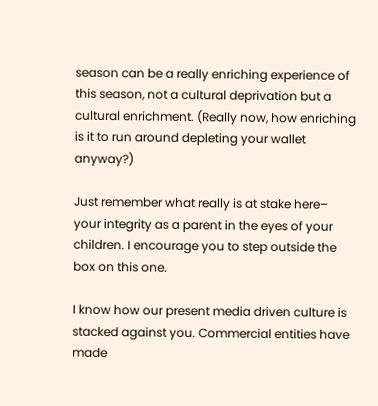season can be a really enriching experience of this season, not a cultural deprivation but a cultural enrichment. (Really now, how enriching is it to run around depleting your wallet anyway?)

Just remember what really is at stake here– your integrity as a parent in the eyes of your children. I encourage you to step outside the box on this one.

I know how our present media driven culture is stacked against you. Commercial entities have made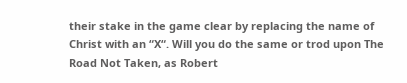their stake in the game clear by replacing the name of Christ with an “X“. Will you do the same or trod upon The Road Not Taken, as Robert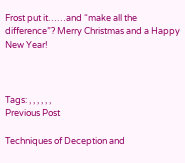Frost put it……and “make all the difference”? Merry Christmas and a Happy New Year!



Tags: , , , , , ,
Previous Post

Techniques of Deception and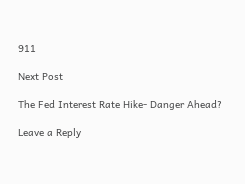911

Next Post

The Fed Interest Rate Hike- Danger Ahead?

Leave a Reply